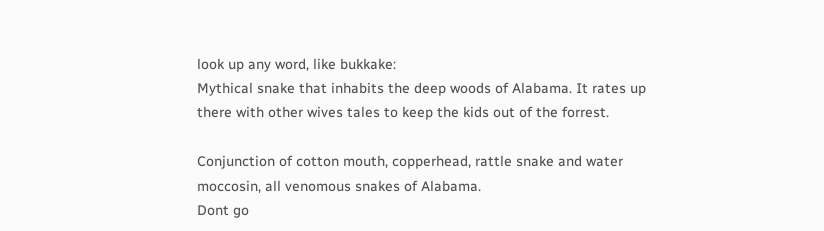look up any word, like bukkake:
Mythical snake that inhabits the deep woods of Alabama. It rates up there with other wives tales to keep the kids out of the forrest.

Conjunction of cotton mouth, copperhead, rattle snake and water moccosin, all venomous snakes of Alabama.
Dont go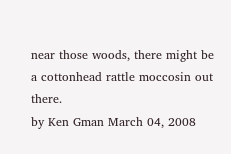near those woods, there might be a cottonhead rattle moccosin out there.
by Ken Gman March 04, 2008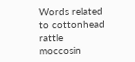Words related to cottonhead rattle moccosin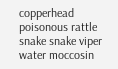copperhead poisonous rattle snake snake viper water moccosin